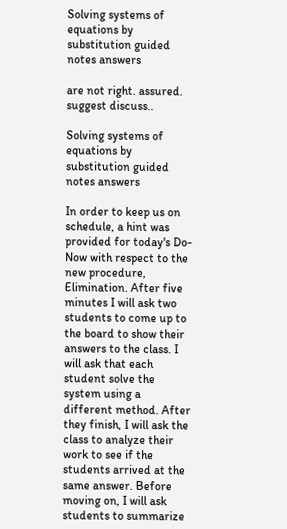Solving systems of equations by substitution guided notes answers

are not right. assured. suggest discuss..

Solving systems of equations by substitution guided notes answers

In order to keep us on schedule, a hint was provided for today's Do-Now with respect to the new procedure, Elimination. After five minutes I will ask two students to come up to the board to show their answers to the class. I will ask that each student solve the system using a different method. After they finish, I will ask the class to analyze their work to see if the students arrived at the same answer. Before moving on, I will ask students to summarize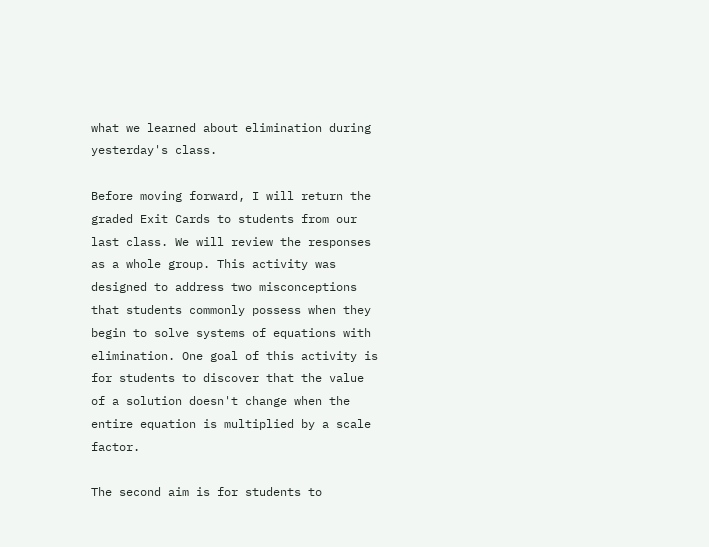what we learned about elimination during yesterday's class.

Before moving forward, I will return the graded Exit Cards to students from our last class. We will review the responses as a whole group. This activity was designed to address two misconceptions that students commonly possess when they begin to solve systems of equations with elimination. One goal of this activity is for students to discover that the value of a solution doesn't change when the entire equation is multiplied by a scale factor.

The second aim is for students to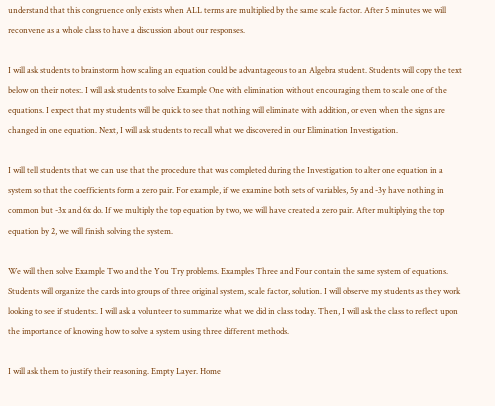understand that this congruence only exists when ALL terms are multiplied by the same scale factor. After 5 minutes we will reconvene as a whole class to have a discussion about our responses.

I will ask students to brainstorm how scaling an equation could be advantageous to an Algebra student. Students will copy the text below on their notes:. I will ask students to solve Example One with elimination without encouraging them to scale one of the equations. I expect that my students will be quick to see that nothing will eliminate with addition, or even when the signs are changed in one equation. Next, I will ask students to recall what we discovered in our Elimination Investigation.

I will tell students that we can use that the procedure that was completed during the Investigation to alter one equation in a system so that the coefficients form a zero pair. For example, if we examine both sets of variables, 5y and -3y have nothing in common but -3x and 6x do. If we multiply the top equation by two, we will have created a zero pair. After multiplying the top equation by 2, we will finish solving the system.

We will then solve Example Two and the You Try problems. Examples Three and Four contain the same system of equations. Students will organize the cards into groups of three original system, scale factor, solution. I will observe my students as they work looking to see if students:. I will ask a volunteer to summarize what we did in class today. Then, I will ask the class to reflect upon the importance of knowing how to solve a system using three different methods.

I will ask them to justify their reasoning. Empty Layer. Home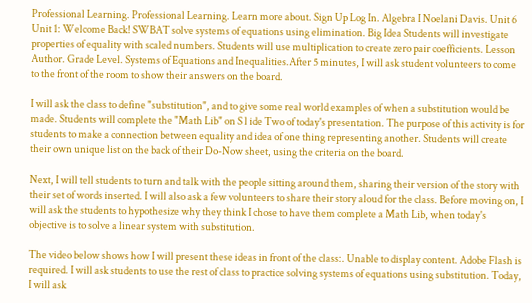Professional Learning. Professional Learning. Learn more about. Sign Up Log In. Algebra I Noelani Davis. Unit 6 Unit 1: Welcome Back! SWBAT solve systems of equations using elimination. Big Idea Students will investigate properties of equality with scaled numbers. Students will use multiplication to create zero pair coefficients. Lesson Author. Grade Level. Systems of Equations and Inequalities.After 5 minutes, I will ask student volunteers to come to the front of the room to show their answers on the board.

I will ask the class to define "substitution", and to give some real world examples of when a substitution would be made. Students will complete the "Math Lib" on S l ide Two of today's presentation. The purpose of this activity is for students to make a connection between equality and idea of one thing representing another. Students will create their own unique list on the back of their Do-Now sheet, using the criteria on the board.

Next, I will tell students to turn and talk with the people sitting around them, sharing their version of the story with their set of words inserted. I will also ask a few volunteers to share their story aloud for the class. Before moving on, I will ask the students to hypothesize why they think I chose to have them complete a Math Lib, when today's objective is to solve a linear system with substitution.

The video below shows how I will present these ideas in front of the class:. Unable to display content. Adobe Flash is required. I will ask students to use the rest of class to practice solving systems of equations using substitution. Today, I will ask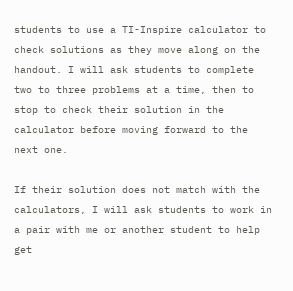students to use a TI-Inspire calculator to check solutions as they move along on the handout. I will ask students to complete two to three problems at a time, then to stop to check their solution in the calculator before moving forward to the next one.

If their solution does not match with the calculators, I will ask students to work in a pair with me or another student to help get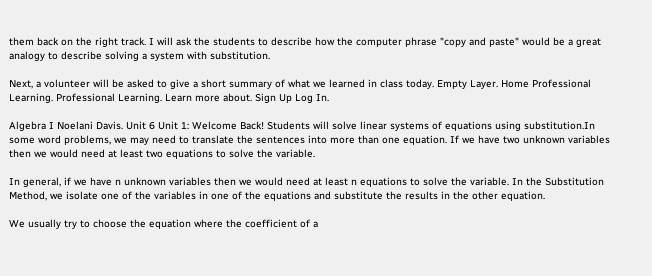them back on the right track. I will ask the students to describe how the computer phrase "copy and paste" would be a great analogy to describe solving a system with substitution.

Next, a volunteer will be asked to give a short summary of what we learned in class today. Empty Layer. Home Professional Learning. Professional Learning. Learn more about. Sign Up Log In.

Algebra I Noelani Davis. Unit 6 Unit 1: Welcome Back! Students will solve linear systems of equations using substitution.In some word problems, we may need to translate the sentences into more than one equation. If we have two unknown variables then we would need at least two equations to solve the variable.

In general, if we have n unknown variables then we would need at least n equations to solve the variable. In the Substitution Method, we isolate one of the variables in one of the equations and substitute the results in the other equation.

We usually try to choose the equation where the coefficient of a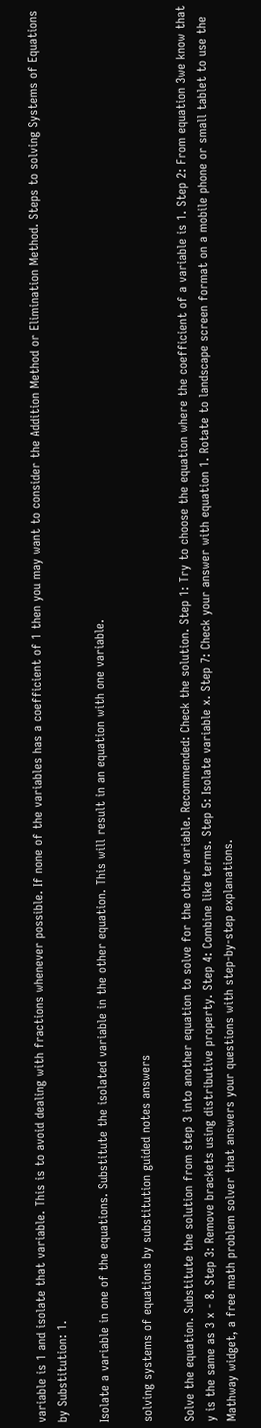variable is 1 and isolate that variable. This is to avoid dealing with fractions whenever possible. If none of the variables has a coefficient of 1 then you may want to consider the Addition Method or Elimination Method. Steps to solving Systems of Equations by Substitution: 1.

Isolate a variable in one of the equations. Substitute the isolated variable in the other equation. This will result in an equation with one variable.

solving systems of equations by substitution guided notes answers

Solve the equation. Substitute the solution from step 3 into another equation to solve for the other variable. Recommended: Check the solution. Step 1: Try to choose the equation where the coefficient of a variable is 1. Step 2: From equation 3we know that y is the same as 3 x - 8. Step 3: Remove brackets using distributive property. Step 4: Combine like terms. Step 5: Isolate variable x. Step 7: Check your answer with equation 1. Rotate to landscape screen format on a mobile phone or small tablet to use the Mathway widget, a free math problem solver that answers your questions with step-by-step explanations.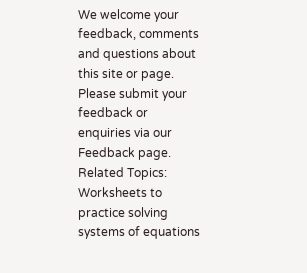We welcome your feedback, comments and questions about this site or page. Please submit your feedback or enquiries via our Feedback page. Related Topics: Worksheets to practice solving systems of equations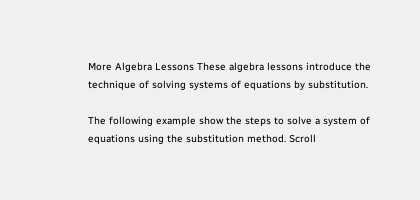More Algebra Lessons These algebra lessons introduce the technique of solving systems of equations by substitution.

The following example show the steps to solve a system of equations using the substitution method. Scroll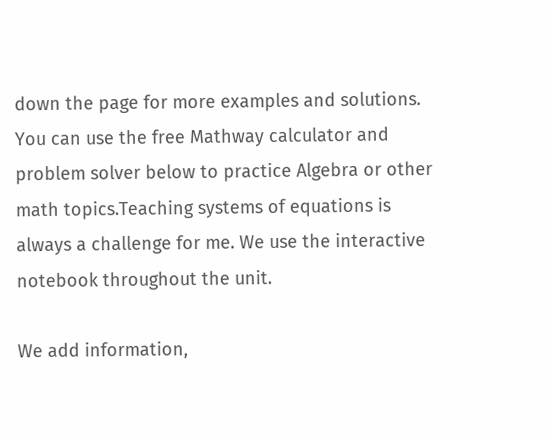down the page for more examples and solutions. You can use the free Mathway calculator and problem solver below to practice Algebra or other math topics.Teaching systems of equations is always a challenge for me. We use the interactive notebook throughout the unit.

We add information,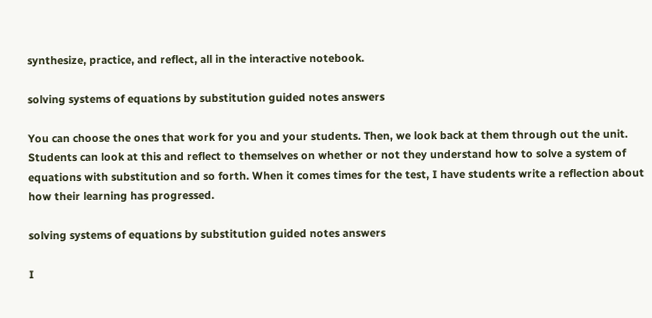synthesize, practice, and reflect, all in the interactive notebook.

solving systems of equations by substitution guided notes answers

You can choose the ones that work for you and your students. Then, we look back at them through out the unit. Students can look at this and reflect to themselves on whether or not they understand how to solve a system of equations with substitution and so forth. When it comes times for the test, I have students write a reflection about how their learning has progressed.

solving systems of equations by substitution guided notes answers

I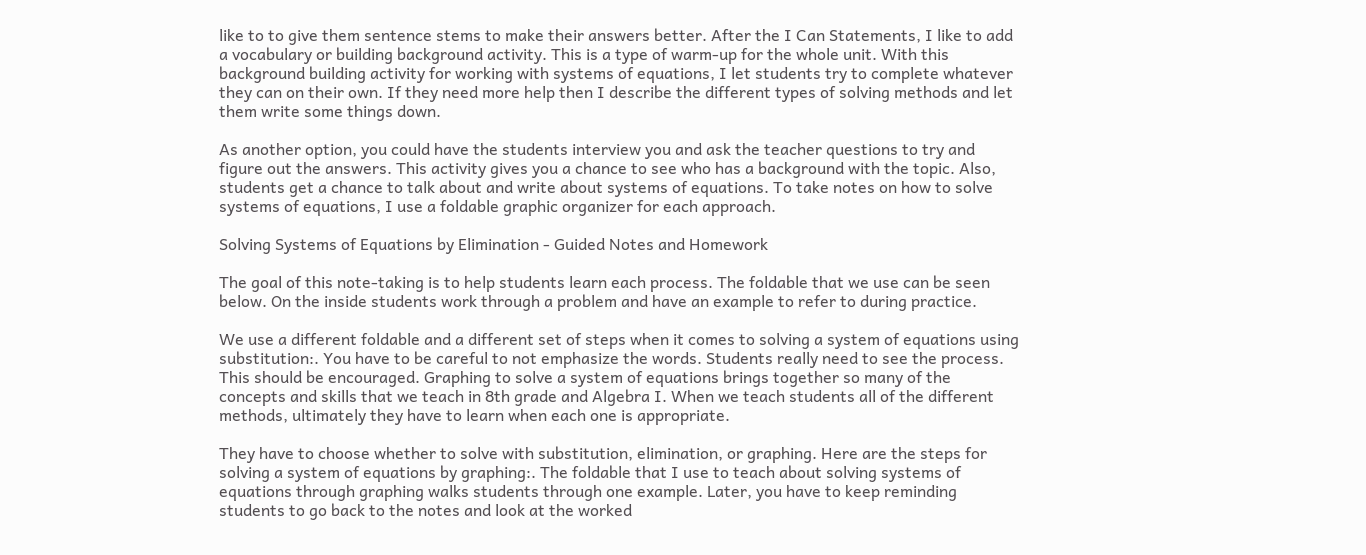like to to give them sentence stems to make their answers better. After the I Can Statements, I like to add a vocabulary or building background activity. This is a type of warm-up for the whole unit. With this background building activity for working with systems of equations, I let students try to complete whatever they can on their own. If they need more help then I describe the different types of solving methods and let them write some things down.

As another option, you could have the students interview you and ask the teacher questions to try and figure out the answers. This activity gives you a chance to see who has a background with the topic. Also, students get a chance to talk about and write about systems of equations. To take notes on how to solve systems of equations, I use a foldable graphic organizer for each approach.

Solving Systems of Equations by Elimination - Guided Notes and Homework

The goal of this note-taking is to help students learn each process. The foldable that we use can be seen below. On the inside students work through a problem and have an example to refer to during practice.

We use a different foldable and a different set of steps when it comes to solving a system of equations using substitution:. You have to be careful to not emphasize the words. Students really need to see the process. This should be encouraged. Graphing to solve a system of equations brings together so many of the concepts and skills that we teach in 8th grade and Algebra I. When we teach students all of the different methods, ultimately they have to learn when each one is appropriate.

They have to choose whether to solve with substitution, elimination, or graphing. Here are the steps for solving a system of equations by graphing:. The foldable that I use to teach about solving systems of equations through graphing walks students through one example. Later, you have to keep reminding students to go back to the notes and look at the worked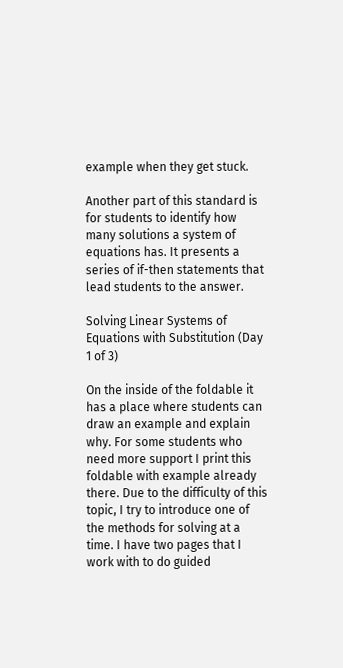example when they get stuck.

Another part of this standard is for students to identify how many solutions a system of equations has. It presents a series of if-then statements that lead students to the answer.

Solving Linear Systems of Equations with Substitution (Day 1 of 3)

On the inside of the foldable it has a place where students can draw an example and explain why. For some students who need more support I print this foldable with example already there. Due to the difficulty of this topic, I try to introduce one of the methods for solving at a time. I have two pages that I work with to do guided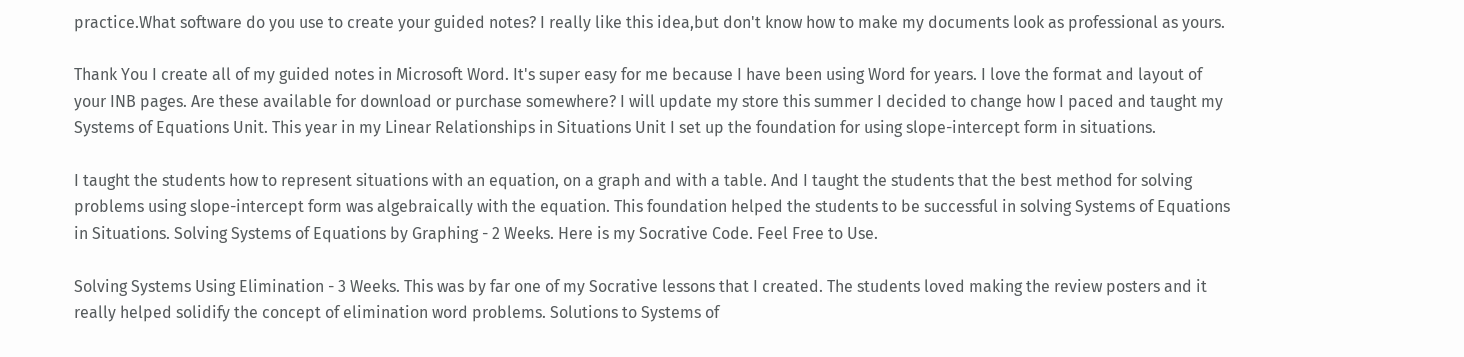practice.What software do you use to create your guided notes? I really like this idea,but don't know how to make my documents look as professional as yours.

Thank You I create all of my guided notes in Microsoft Word. It's super easy for me because I have been using Word for years. I love the format and layout of your INB pages. Are these available for download or purchase somewhere? I will update my store this summer I decided to change how I paced and taught my Systems of Equations Unit. This year in my Linear Relationships in Situations Unit I set up the foundation for using slope-intercept form in situations.

I taught the students how to represent situations with an equation, on a graph and with a table. And I taught the students that the best method for solving problems using slope-intercept form was algebraically with the equation. This foundation helped the students to be successful in solving Systems of Equations in Situations. Solving Systems of Equations by Graphing - 2 Weeks. Here is my Socrative Code. Feel Free to Use.

Solving Systems Using Elimination - 3 Weeks. This was by far one of my Socrative lessons that I created. The students loved making the review posters and it really helped solidify the concept of elimination word problems. Solutions to Systems of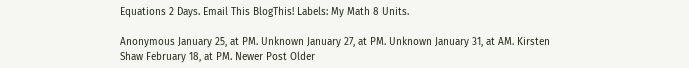Equations 2 Days. Email This BlogThis! Labels: My Math 8 Units.

Anonymous January 25, at PM. Unknown January 27, at PM. Unknown January 31, at AM. Kirsten Shaw February 18, at PM. Newer Post Older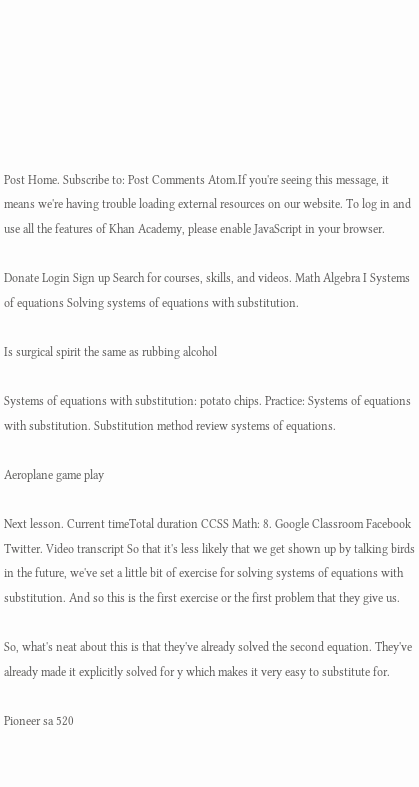Post Home. Subscribe to: Post Comments Atom.If you're seeing this message, it means we're having trouble loading external resources on our website. To log in and use all the features of Khan Academy, please enable JavaScript in your browser.

Donate Login Sign up Search for courses, skills, and videos. Math Algebra I Systems of equations Solving systems of equations with substitution.

Is surgical spirit the same as rubbing alcohol

Systems of equations with substitution: potato chips. Practice: Systems of equations with substitution. Substitution method review systems of equations.

Aeroplane game play

Next lesson. Current timeTotal duration CCSS Math: 8. Google Classroom Facebook Twitter. Video transcript So that it's less likely that we get shown up by talking birds in the future, we've set a little bit of exercise for solving systems of equations with substitution. And so this is the first exercise or the first problem that they give us.

So, what's neat about this is that they've already solved the second equation. They've already made it explicitly solved for y which makes it very easy to substitute for.

Pioneer sa 520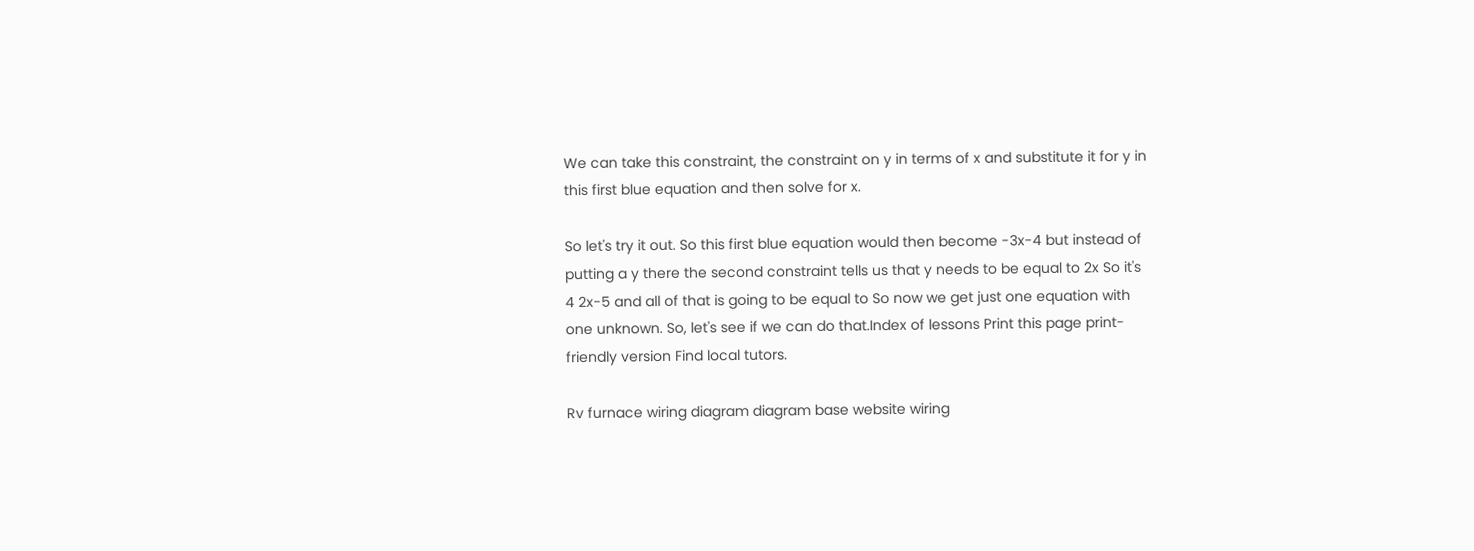We can take this constraint, the constraint on y in terms of x and substitute it for y in this first blue equation and then solve for x.

So let's try it out. So this first blue equation would then become -3x-4 but instead of putting a y there the second constraint tells us that y needs to be equal to 2x So it's 4 2x-5 and all of that is going to be equal to So now we get just one equation with one unknown. So, let's see if we can do that.Index of lessons Print this page print-friendly version Find local tutors.

Rv furnace wiring diagram diagram base website wiring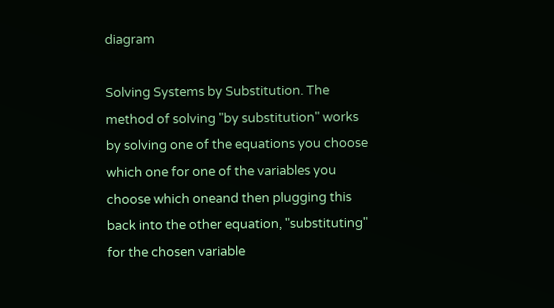diagram

Solving Systems by Substitution. The method of solving "by substitution" works by solving one of the equations you choose which one for one of the variables you choose which oneand then plugging this back into the other equation, "substituting" for the chosen variable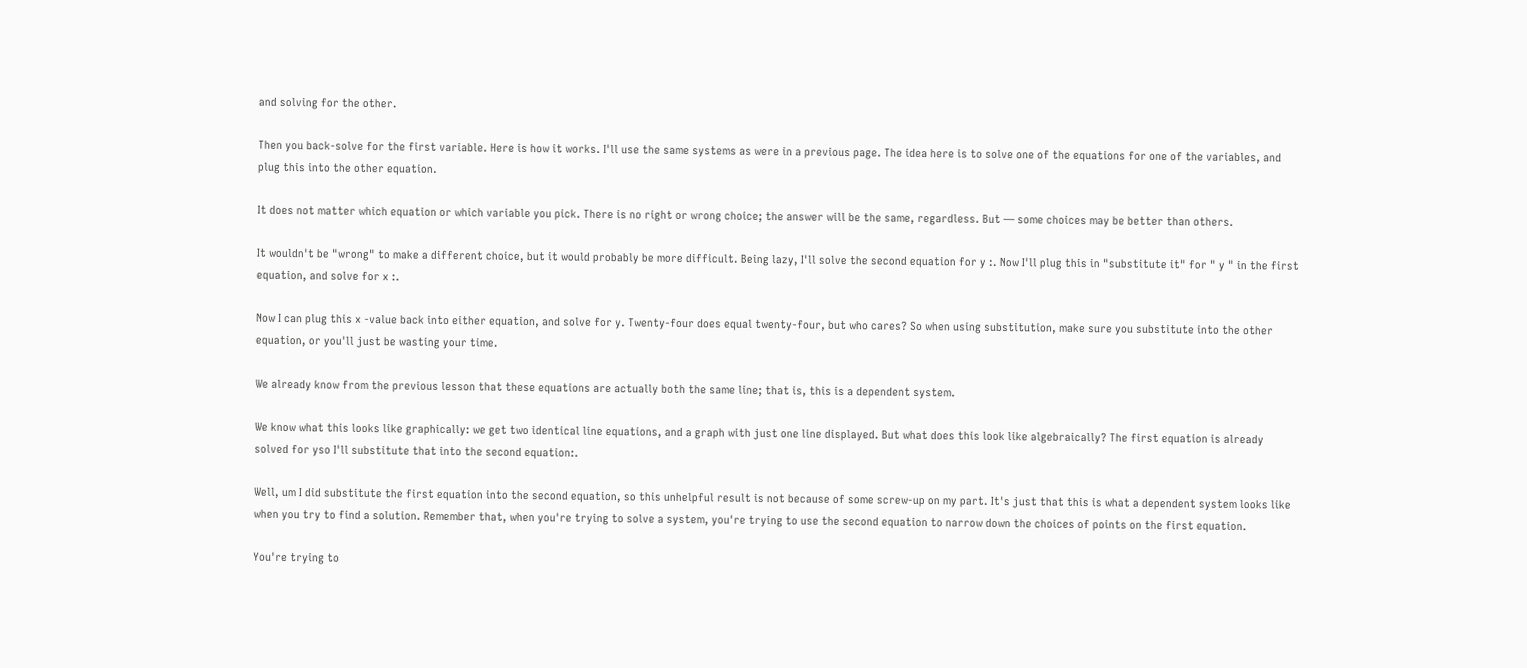and solving for the other.

Then you back-solve for the first variable. Here is how it works. I'll use the same systems as were in a previous page. The idea here is to solve one of the equations for one of the variables, and plug this into the other equation.

It does not matter which equation or which variable you pick. There is no right or wrong choice; the answer will be the same, regardless. But — some choices may be better than others.

It wouldn't be "wrong" to make a different choice, but it would probably be more difficult. Being lazy, I'll solve the second equation for y :. Now I'll plug this in "substitute it" for " y " in the first equation, and solve for x :.

Now I can plug this x -value back into either equation, and solve for y. Twenty-four does equal twenty-four, but who cares? So when using substitution, make sure you substitute into the other equation, or you'll just be wasting your time.

We already know from the previous lesson that these equations are actually both the same line; that is, this is a dependent system.

We know what this looks like graphically: we get two identical line equations, and a graph with just one line displayed. But what does this look like algebraically? The first equation is already solved for yso I'll substitute that into the second equation:.

Well, um I did substitute the first equation into the second equation, so this unhelpful result is not because of some screw-up on my part. It's just that this is what a dependent system looks like when you try to find a solution. Remember that, when you're trying to solve a system, you're trying to use the second equation to narrow down the choices of points on the first equation.

You're trying to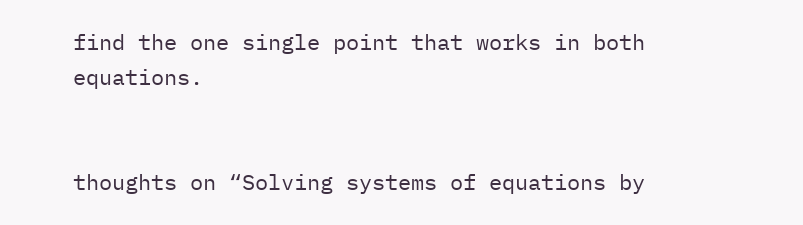find the one single point that works in both equations.


thoughts on “Solving systems of equations by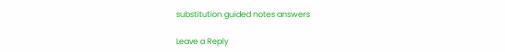substitution guided notes answers

Leave a Reply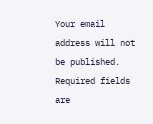Your email address will not be published. Required fields are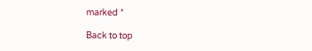marked *

Back to top